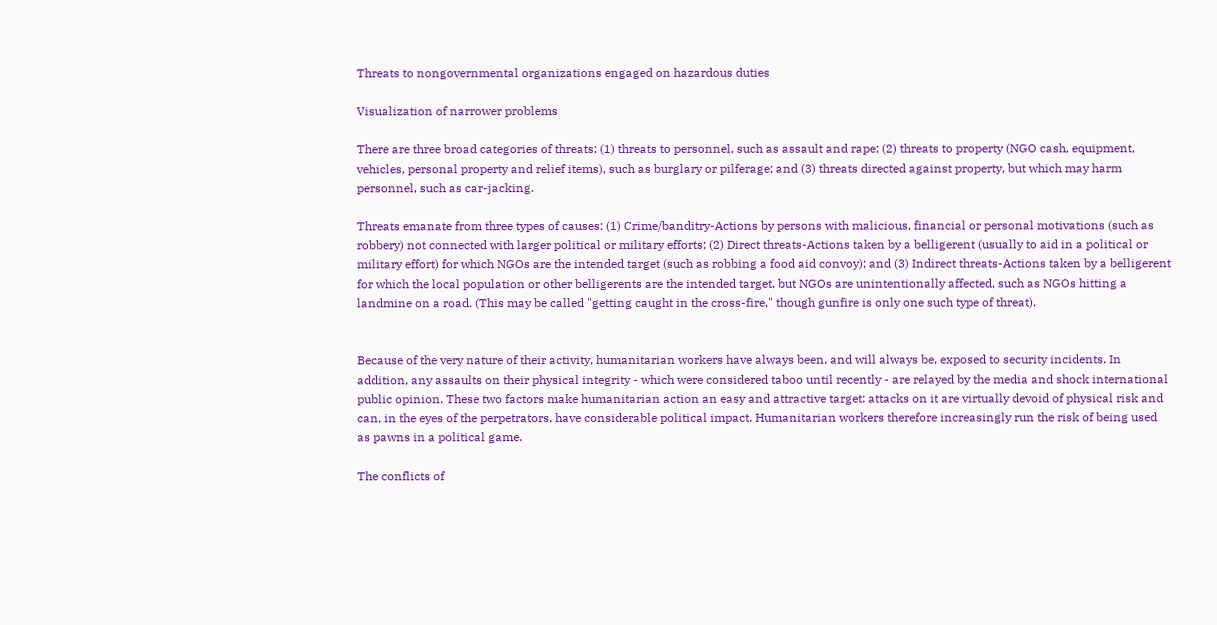Threats to nongovernmental organizations engaged on hazardous duties

Visualization of narrower problems

There are three broad categories of threats: (1) threats to personnel, such as assault and rape; (2) threats to property (NGO cash, equipment, vehicles, personal property and relief items), such as burglary or pilferage; and (3) threats directed against property, but which may harm personnel, such as car-jacking.

Threats emanate from three types of causes: (1) Crime/banditry-Actions by persons with malicious, financial or personal motivations (such as robbery) not connected with larger political or military efforts; (2) Direct threats-Actions taken by a belligerent (usually to aid in a political or military effort) for which NGOs are the intended target (such as robbing a food aid convoy); and (3) Indirect threats-Actions taken by a belligerent for which the local population or other belligerents are the intended target, but NGOs are unintentionally affected, such as NGOs hitting a landmine on a road. (This may be called "getting caught in the cross-fire," though gunfire is only one such type of threat).


Because of the very nature of their activity, humanitarian workers have always been, and will always be, exposed to security incidents. In addition, any assaults on their physical integrity - which were considered taboo until recently - are relayed by the media and shock international public opinion. These two factors make humanitarian action an easy and attractive target: attacks on it are virtually devoid of physical risk and can, in the eyes of the perpetrators, have considerable political impact. Humanitarian workers therefore increasingly run the risk of being used as pawns in a political game.

The conflicts of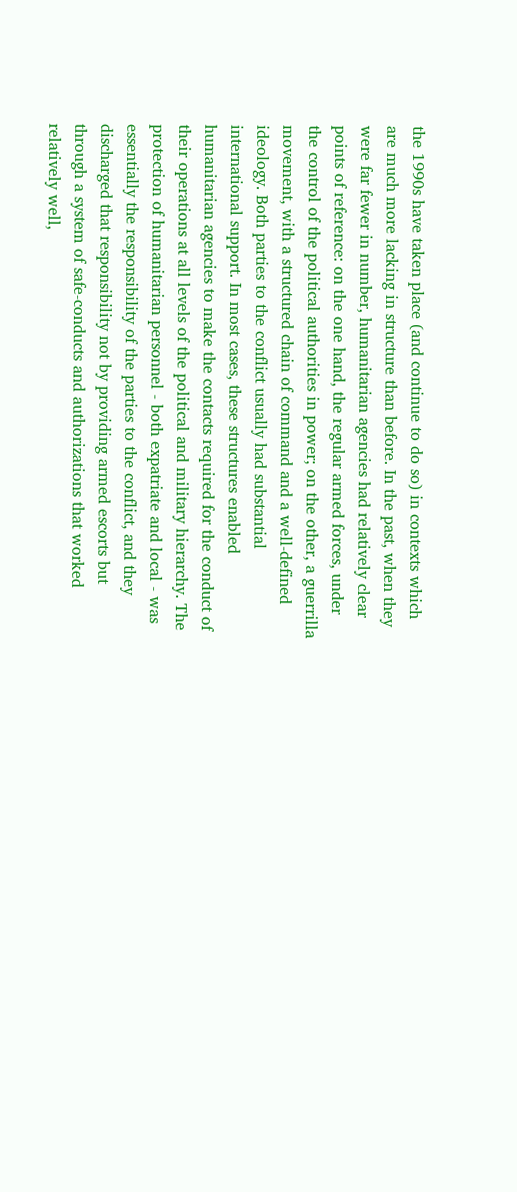the 1990s have taken place (and continue to do so) in contexts which are much more lacking in structure than before. In the past, when they were far fewer in number, humanitarian agencies had relatively clear points of reference: on the one hand, the regular armed forces, under the control of the political authorities in power; on the other, a guerrilla movement, with a structured chain of command and a well-defined ideology. Both parties to the conflict usually had substantial international support. In most cases, these structures enabled humanitarian agencies to make the contacts required for the conduct of their operations at all levels of the political and military hierarchy. The protection of humanitarian personnel - both expatriate and local - was essentially the responsibility of the parties to the conflict, and they discharged that responsibility not by providing armed escorts but through a system of safe-conducts and authorizations that worked relatively well,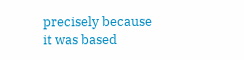precisely because it was based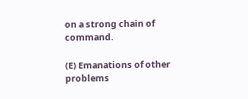on a strong chain of command.

(E) Emanations of other problems